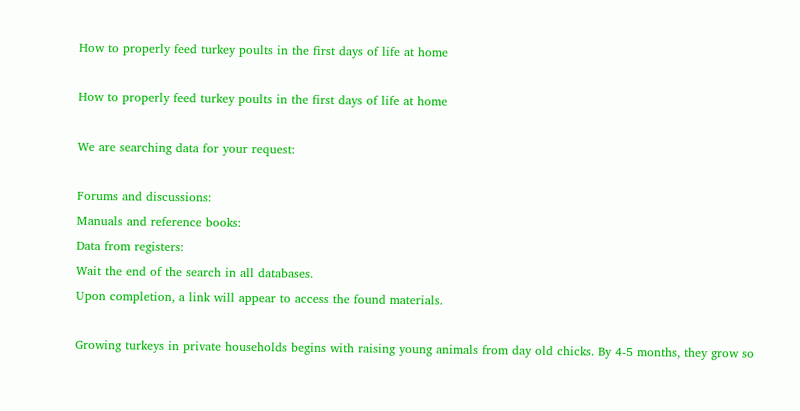How to properly feed turkey poults in the first days of life at home

How to properly feed turkey poults in the first days of life at home

We are searching data for your request:

Forums and discussions:
Manuals and reference books:
Data from registers:
Wait the end of the search in all databases.
Upon completion, a link will appear to access the found materials.

Growing turkeys in private households begins with raising young animals from day old chicks. By 4-5 months, they grow so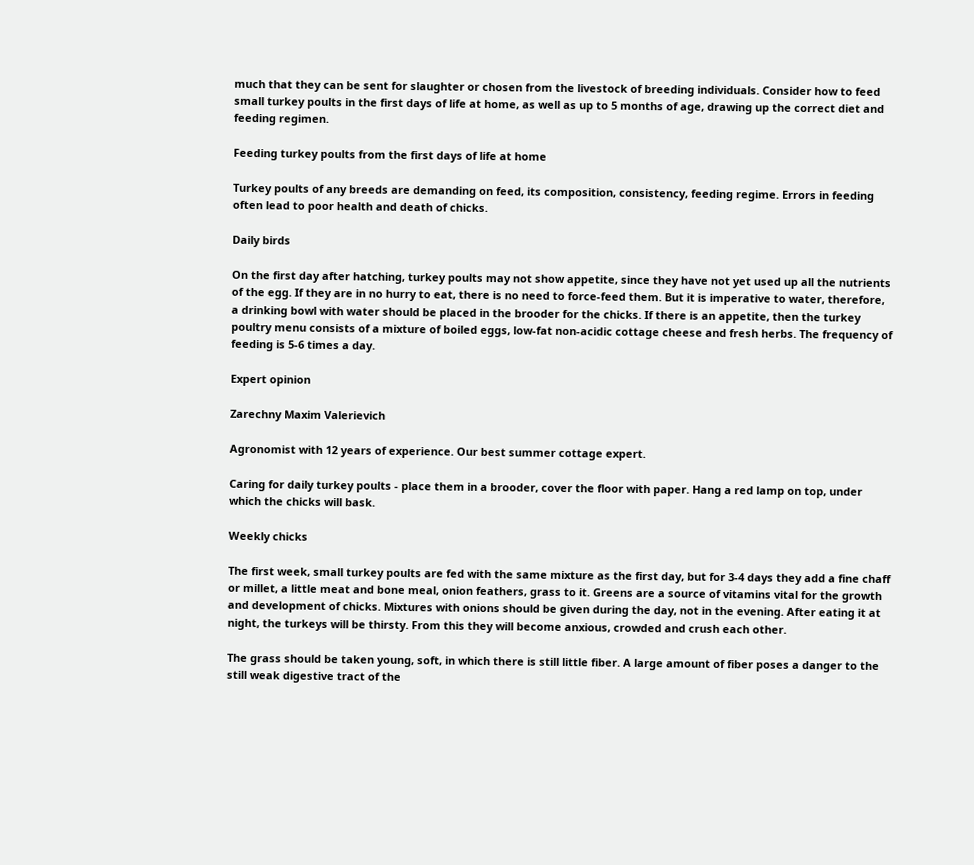much that they can be sent for slaughter or chosen from the livestock of breeding individuals. Consider how to feed small turkey poults in the first days of life at home, as well as up to 5 months of age, drawing up the correct diet and feeding regimen.

Feeding turkey poults from the first days of life at home

Turkey poults of any breeds are demanding on feed, its composition, consistency, feeding regime. Errors in feeding often lead to poor health and death of chicks.

Daily birds

On the first day after hatching, turkey poults may not show appetite, since they have not yet used up all the nutrients of the egg. If they are in no hurry to eat, there is no need to force-feed them. But it is imperative to water, therefore, a drinking bowl with water should be placed in the brooder for the chicks. If there is an appetite, then the turkey poultry menu consists of a mixture of boiled eggs, low-fat non-acidic cottage cheese and fresh herbs. The frequency of feeding is 5-6 times a day.

Expert opinion

Zarechny Maxim Valerievich

Agronomist with 12 years of experience. Our best summer cottage expert.

Caring for daily turkey poults - place them in a brooder, cover the floor with paper. Hang a red lamp on top, under which the chicks will bask.

Weekly chicks

The first week, small turkey poults are fed with the same mixture as the first day, but for 3-4 days they add a fine chaff or millet, a little meat and bone meal, onion feathers, grass to it. Greens are a source of vitamins vital for the growth and development of chicks. Mixtures with onions should be given during the day, not in the evening. After eating it at night, the turkeys will be thirsty. From this they will become anxious, crowded and crush each other.

The grass should be taken young, soft, in which there is still little fiber. A large amount of fiber poses a danger to the still weak digestive tract of the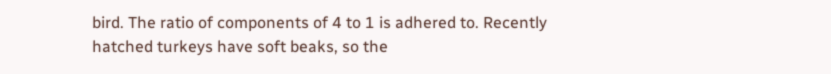bird. The ratio of components of 4 to 1 is adhered to. Recently hatched turkeys have soft beaks, so the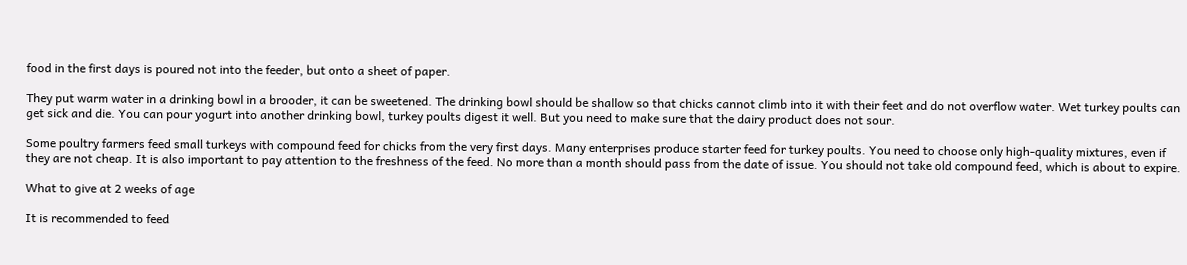food in the first days is poured not into the feeder, but onto a sheet of paper.

They put warm water in a drinking bowl in a brooder, it can be sweetened. The drinking bowl should be shallow so that chicks cannot climb into it with their feet and do not overflow water. Wet turkey poults can get sick and die. You can pour yogurt into another drinking bowl, turkey poults digest it well. But you need to make sure that the dairy product does not sour.

Some poultry farmers feed small turkeys with compound feed for chicks from the very first days. Many enterprises produce starter feed for turkey poults. You need to choose only high-quality mixtures, even if they are not cheap. It is also important to pay attention to the freshness of the feed. No more than a month should pass from the date of issue. You should not take old compound feed, which is about to expire.

What to give at 2 weeks of age

It is recommended to feed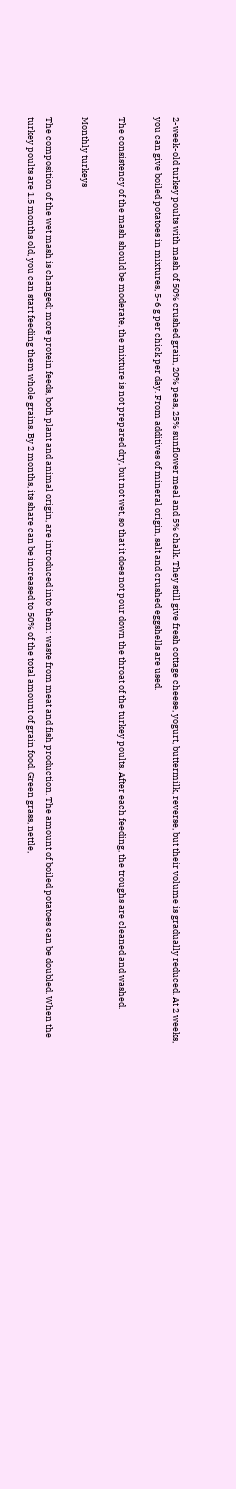2-week-old turkey poults with mash of 50% crushed grain, 20% peas, 25% sunflower meal and 5% chalk. They still give fresh cottage cheese, yogurt, buttermilk, reverse, but their volume is gradually reduced. At 2 weeks, you can give boiled potatoes in mixtures, 5-6 g per chick per day. From additives of mineral origin, salt and crushed eggshells are used.

The consistency of the mash should be moderate, the mixture is not prepared dry, but not wet, so that it does not pour down the throat of the turkey poults. After each feeding, the troughs are cleaned and washed.

Monthly turkeys

The composition of the wet mash is changed; more protein feeds, both plant and animal origin, are introduced into them: waste from meat and fish production. The amount of boiled potatoes can be doubled. When the turkey poults are 1.5 months old, you can start feeding them whole grains. By 2 months, its share can be increased to 50% of the total amount of grain food. Green grass, nettle,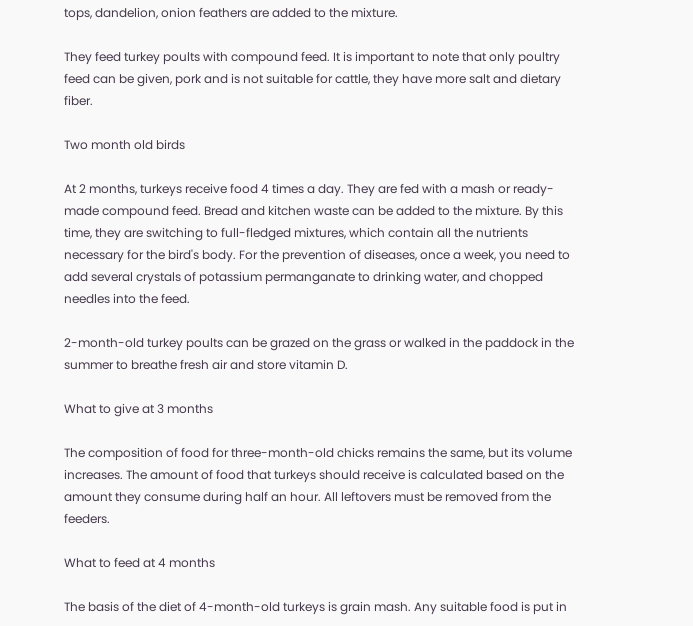tops, dandelion, onion feathers are added to the mixture.

They feed turkey poults with compound feed. It is important to note that only poultry feed can be given, pork and is not suitable for cattle, they have more salt and dietary fiber.

Two month old birds

At 2 months, turkeys receive food 4 times a day. They are fed with a mash or ready-made compound feed. Bread and kitchen waste can be added to the mixture. By this time, they are switching to full-fledged mixtures, which contain all the nutrients necessary for the bird's body. For the prevention of diseases, once a week, you need to add several crystals of potassium permanganate to drinking water, and chopped needles into the feed.

2-month-old turkey poults can be grazed on the grass or walked in the paddock in the summer to breathe fresh air and store vitamin D.

What to give at 3 months

The composition of food for three-month-old chicks remains the same, but its volume increases. The amount of food that turkeys should receive is calculated based on the amount they consume during half an hour. All leftovers must be removed from the feeders.

What to feed at 4 months

The basis of the diet of 4-month-old turkeys is grain mash. Any suitable food is put in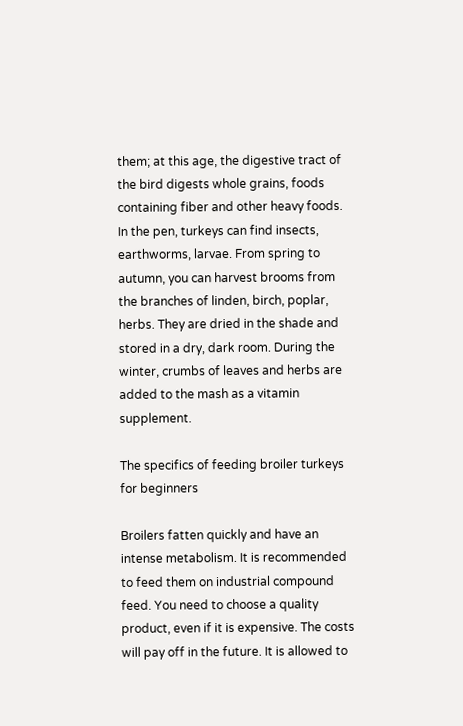them; at this age, the digestive tract of the bird digests whole grains, foods containing fiber and other heavy foods. In the pen, turkeys can find insects, earthworms, larvae. From spring to autumn, you can harvest brooms from the branches of linden, birch, poplar, herbs. They are dried in the shade and stored in a dry, dark room. During the winter, crumbs of leaves and herbs are added to the mash as a vitamin supplement.

The specifics of feeding broiler turkeys for beginners

Broilers fatten quickly and have an intense metabolism. It is recommended to feed them on industrial compound feed. You need to choose a quality product, even if it is expensive. The costs will pay off in the future. It is allowed to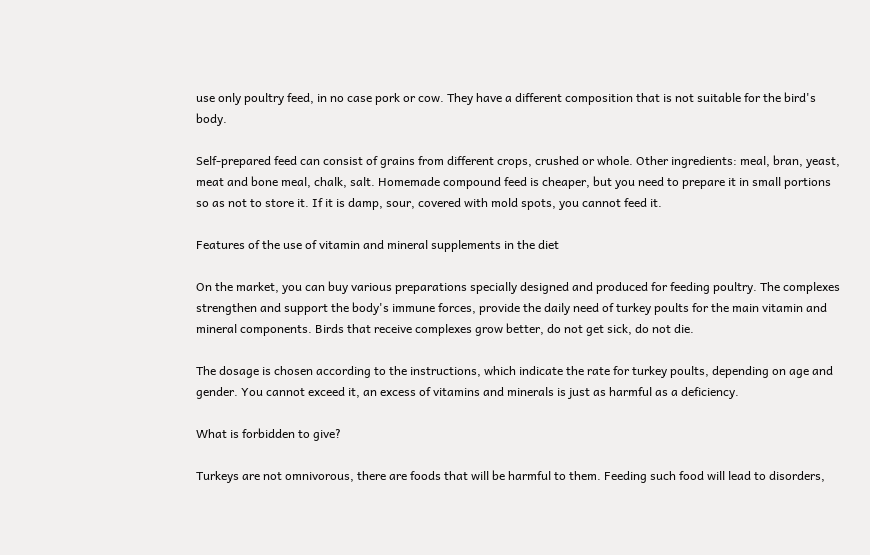use only poultry feed, in no case pork or cow. They have a different composition that is not suitable for the bird's body.

Self-prepared feed can consist of grains from different crops, crushed or whole. Other ingredients: meal, bran, yeast, meat and bone meal, chalk, salt. Homemade compound feed is cheaper, but you need to prepare it in small portions so as not to store it. If it is damp, sour, covered with mold spots, you cannot feed it.

Features of the use of vitamin and mineral supplements in the diet

On the market, you can buy various preparations specially designed and produced for feeding poultry. The complexes strengthen and support the body's immune forces, provide the daily need of turkey poults for the main vitamin and mineral components. Birds that receive complexes grow better, do not get sick, do not die.

The dosage is chosen according to the instructions, which indicate the rate for turkey poults, depending on age and gender. You cannot exceed it, an excess of vitamins and minerals is just as harmful as a deficiency.

What is forbidden to give?

Turkeys are not omnivorous, there are foods that will be harmful to them. Feeding such food will lead to disorders,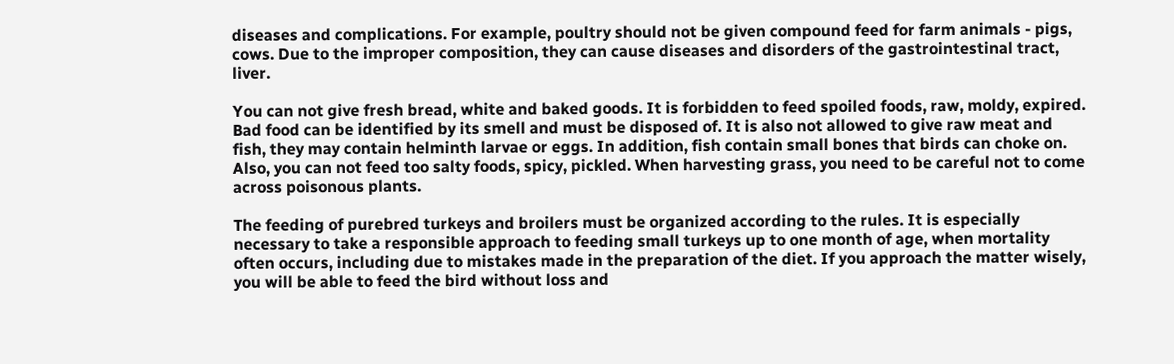diseases and complications. For example, poultry should not be given compound feed for farm animals - pigs, cows. Due to the improper composition, they can cause diseases and disorders of the gastrointestinal tract, liver.

You can not give fresh bread, white and baked goods. It is forbidden to feed spoiled foods, raw, moldy, expired. Bad food can be identified by its smell and must be disposed of. It is also not allowed to give raw meat and fish, they may contain helminth larvae or eggs. In addition, fish contain small bones that birds can choke on. Also, you can not feed too salty foods, spicy, pickled. When harvesting grass, you need to be careful not to come across poisonous plants.

The feeding of purebred turkeys and broilers must be organized according to the rules. It is especially necessary to take a responsible approach to feeding small turkeys up to one month of age, when mortality often occurs, including due to mistakes made in the preparation of the diet. If you approach the matter wisely, you will be able to feed the bird without loss and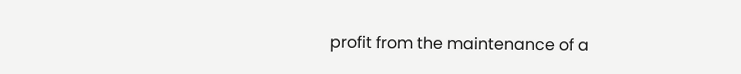profit from the maintenance of a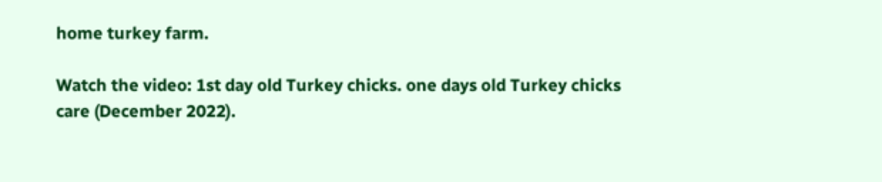home turkey farm.

Watch the video: 1st day old Turkey chicks. one days old Turkey chicks care (December 2022).